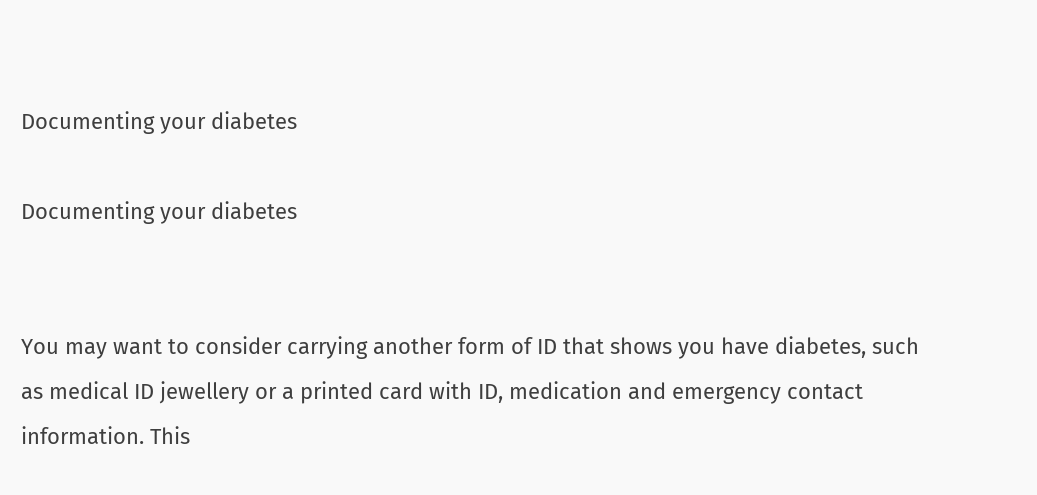Documenting your diabetes

Documenting your diabetes


You may want to consider carrying another form of ID that shows you have diabetes, such as medical ID jewellery or a printed card with ID, medication and emergency contact information. This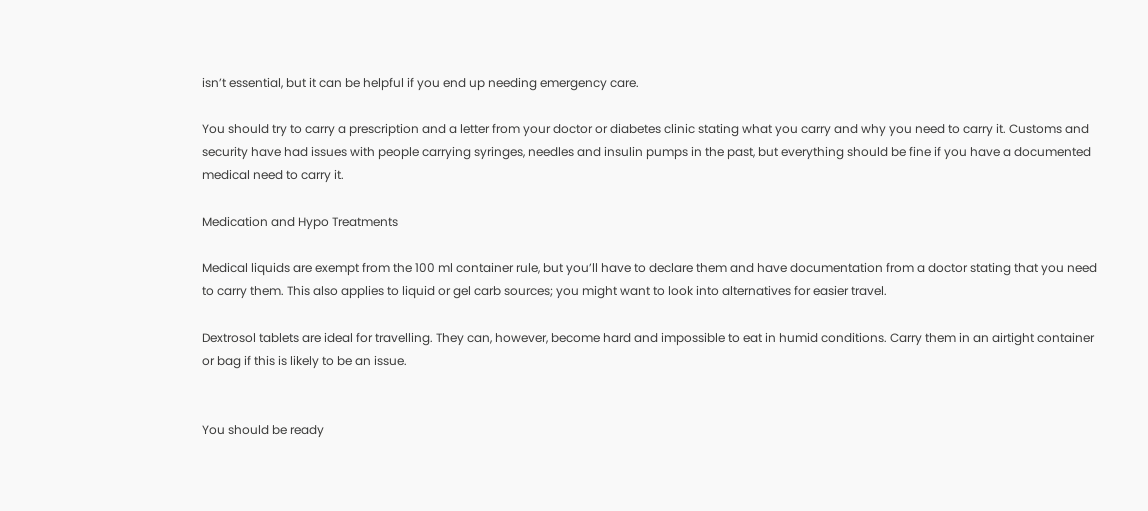isn’t essential, but it can be helpful if you end up needing emergency care.

You should try to carry a prescription and a letter from your doctor or diabetes clinic stating what you carry and why you need to carry it. Customs and security have had issues with people carrying syringes, needles and insulin pumps in the past, but everything should be fine if you have a documented medical need to carry it.

Medication and Hypo Treatments

Medical liquids are exempt from the 100 ml container rule, but you’ll have to declare them and have documentation from a doctor stating that you need to carry them. This also applies to liquid or gel carb sources; you might want to look into alternatives for easier travel.

Dextrosol tablets are ideal for travelling. They can, however, become hard and impossible to eat in humid conditions. Carry them in an airtight container or bag if this is likely to be an issue.


You should be ready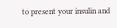to present your insulin and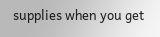supplies when you get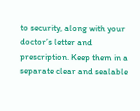to security, along with your doctor’s letter and prescription. Keep them in a separate clear and sealable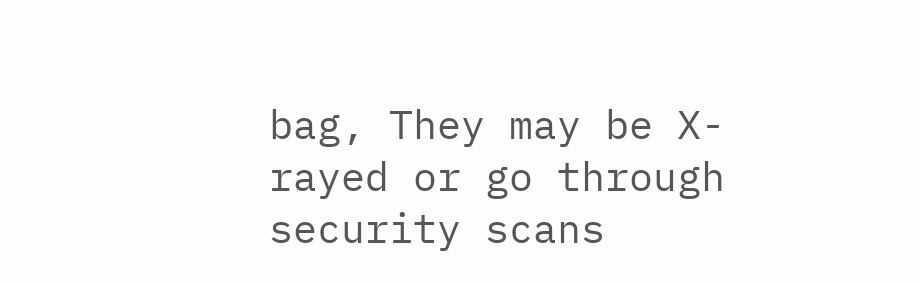bag, They may be X-rayed or go through security scans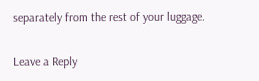separately from the rest of your luggage.

Leave a Reply